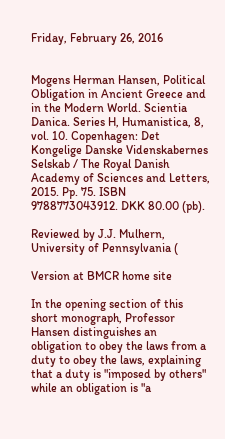Friday, February 26, 2016


Mogens Herman Hansen, Political Obligation in Ancient Greece and in the Modern World. Scientia Danica. Series H, Humanistica, 8, vol. 10. Copenhagen: Det Kongelige Danske Videnskabernes Selskab / The Royal Danish Academy of Sciences and Letters, 2015. Pp. 75. ISBN 9788773043912. DKK 80.00 (pb).

Reviewed by J.J. Mulhern, University of Pennsylvania (

Version at BMCR home site

In the opening section of this short monograph, Professor Hansen distinguishes an obligation to obey the laws from a duty to obey the laws, explaining that a duty is "imposed by others" while an obligation is "a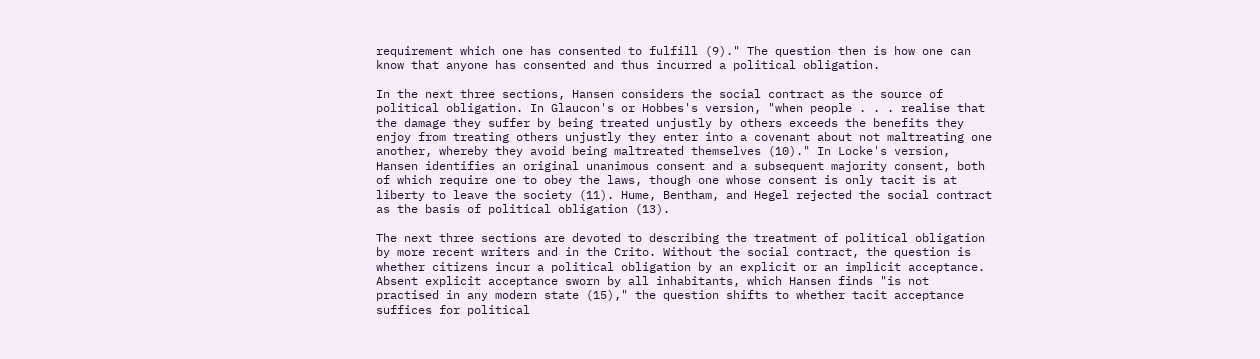requirement which one has consented to fulfill (9)." The question then is how one can know that anyone has consented and thus incurred a political obligation.

In the next three sections, Hansen considers the social contract as the source of political obligation. In Glaucon's or Hobbes's version, "when people . . . realise that the damage they suffer by being treated unjustly by others exceeds the benefits they enjoy from treating others unjustly they enter into a covenant about not maltreating one another, whereby they avoid being maltreated themselves (10)." In Locke's version, Hansen identifies an original unanimous consent and a subsequent majority consent, both of which require one to obey the laws, though one whose consent is only tacit is at liberty to leave the society (11). Hume, Bentham, and Hegel rejected the social contract as the basis of political obligation (13).

The next three sections are devoted to describing the treatment of political obligation by more recent writers and in the Crito. Without the social contract, the question is whether citizens incur a political obligation by an explicit or an implicit acceptance. Absent explicit acceptance sworn by all inhabitants, which Hansen finds "is not practised in any modern state (15)," the question shifts to whether tacit acceptance suffices for political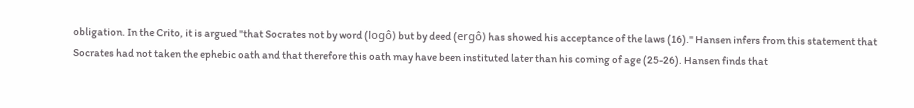obligation. In the Crito, it is argued "that Socrates not by word (logô) but by deed (ergô) has showed his acceptance of the laws (16)." Hansen infers from this statement that Socrates had not taken the ephebic oath and that therefore this oath may have been instituted later than his coming of age (25-26). Hansen finds that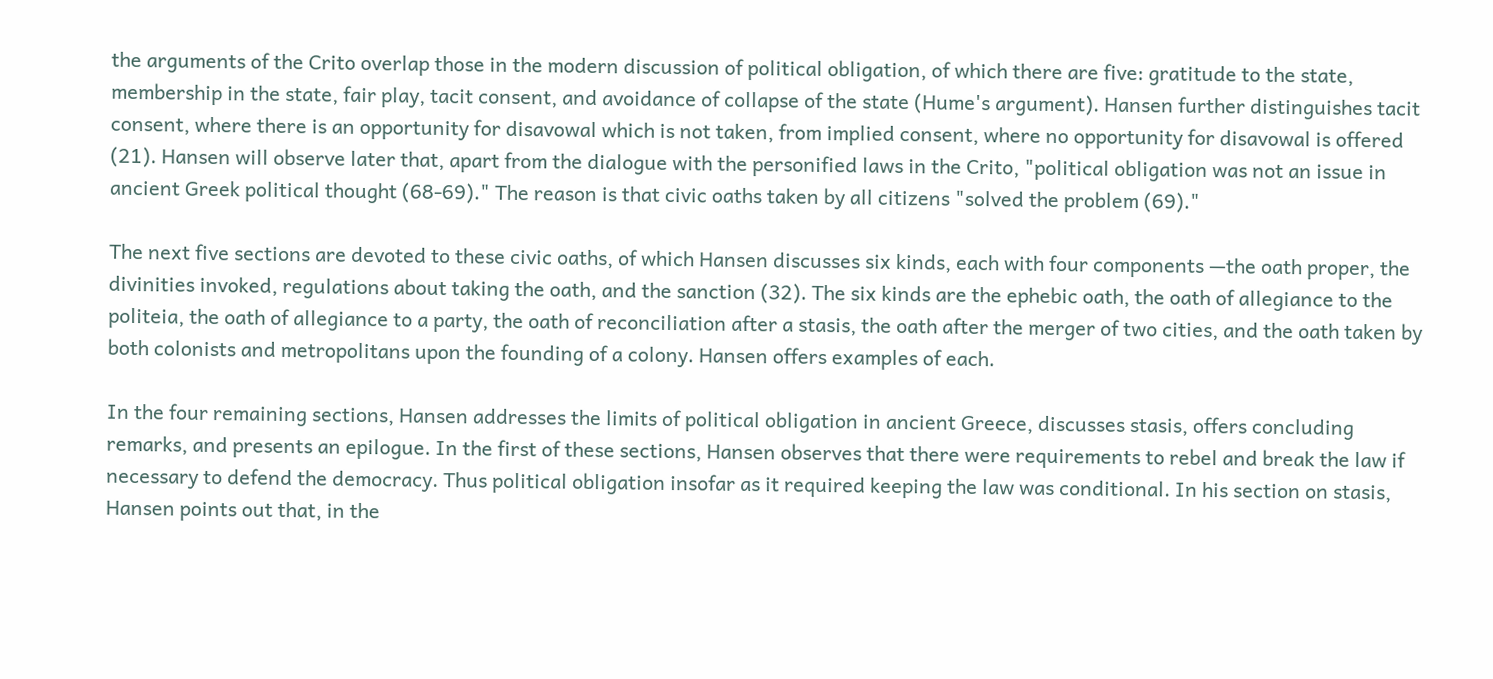the arguments of the Crito overlap those in the modern discussion of political obligation, of which there are five: gratitude to the state, membership in the state, fair play, tacit consent, and avoidance of collapse of the state (Hume's argument). Hansen further distinguishes tacit consent, where there is an opportunity for disavowal which is not taken, from implied consent, where no opportunity for disavowal is offered (21). Hansen will observe later that, apart from the dialogue with the personified laws in the Crito, "political obligation was not an issue in ancient Greek political thought (68-69)." The reason is that civic oaths taken by all citizens "solved the problem (69)."

The next five sections are devoted to these civic oaths, of which Hansen discusses six kinds, each with four components —the oath proper, the divinities invoked, regulations about taking the oath, and the sanction (32). The six kinds are the ephebic oath, the oath of allegiance to the politeia, the oath of allegiance to a party, the oath of reconciliation after a stasis, the oath after the merger of two cities, and the oath taken by both colonists and metropolitans upon the founding of a colony. Hansen offers examples of each.

In the four remaining sections, Hansen addresses the limits of political obligation in ancient Greece, discusses stasis, offers concluding remarks, and presents an epilogue. In the first of these sections, Hansen observes that there were requirements to rebel and break the law if necessary to defend the democracy. Thus political obligation insofar as it required keeping the law was conditional. In his section on stasis, Hansen points out that, in the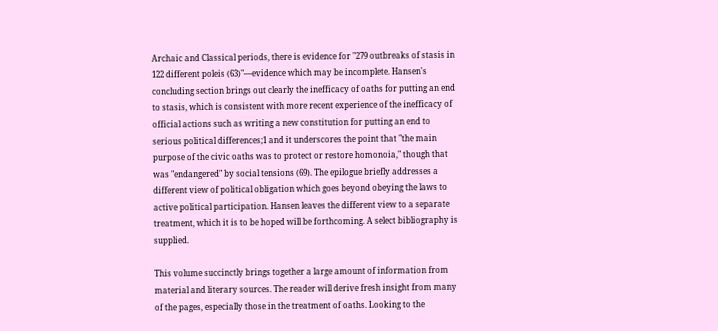Archaic and Classical periods, there is evidence for "279 outbreaks of stasis in 122 different poleis (63)"—evidence which may be incomplete. Hansen's concluding section brings out clearly the inefficacy of oaths for putting an end to stasis, which is consistent with more recent experience of the inefficacy of official actions such as writing a new constitution for putting an end to serious political differences;1 and it underscores the point that "the main purpose of the civic oaths was to protect or restore homonoia," though that was "endangered" by social tensions (69). The epilogue briefly addresses a different view of political obligation which goes beyond obeying the laws to active political participation. Hansen leaves the different view to a separate treatment, which it is to be hoped will be forthcoming. A select bibliography is supplied.

This volume succinctly brings together a large amount of information from material and literary sources. The reader will derive fresh insight from many of the pages, especially those in the treatment of oaths. Looking to the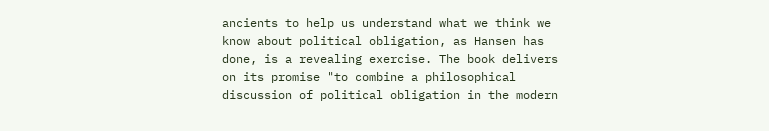ancients to help us understand what we think we know about political obligation, as Hansen has done, is a revealing exercise. The book delivers on its promise "to combine a philosophical discussion of political obligation in the modern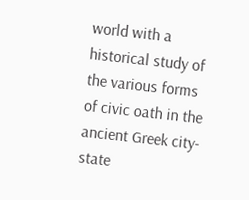world with a historical study of the various forms of civic oath in the ancient Greek city-state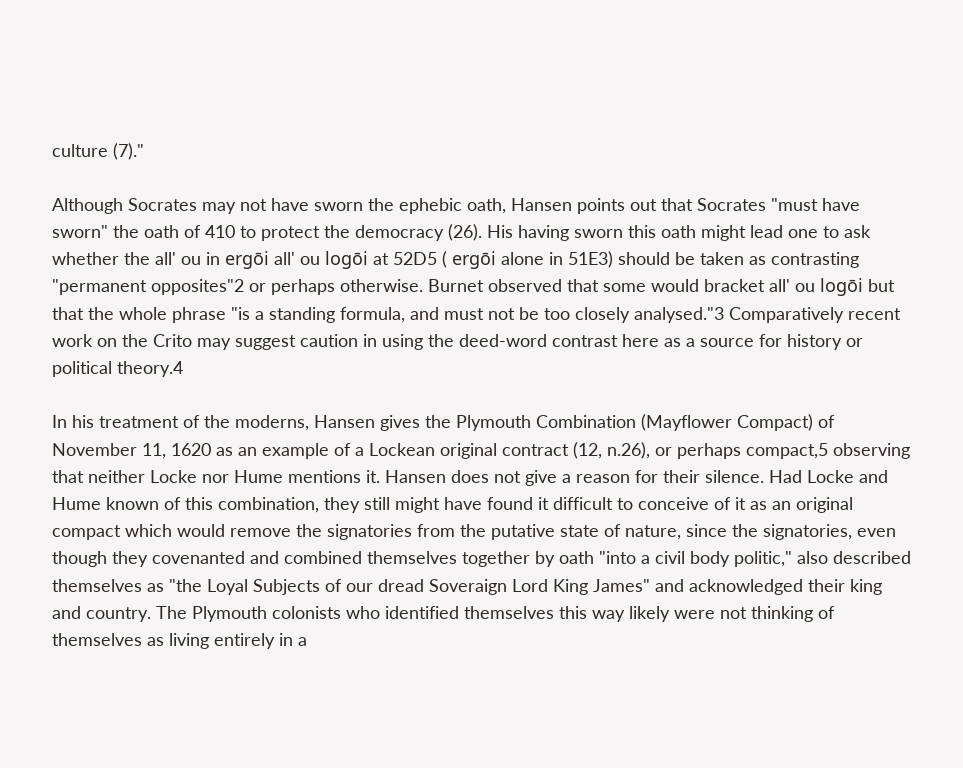culture (7)."

Although Socrates may not have sworn the ephebic oath, Hansen points out that Socrates "must have sworn" the oath of 410 to protect the democracy (26). His having sworn this oath might lead one to ask whether the all' ou in ergōi all' ou logōi at 52D5 ( ergōi alone in 51E3) should be taken as contrasting "permanent opposites"2 or perhaps otherwise. Burnet observed that some would bracket all' ou logōi but that the whole phrase "is a standing formula, and must not be too closely analysed."3 Comparatively recent work on the Crito may suggest caution in using the deed-word contrast here as a source for history or political theory.4

In his treatment of the moderns, Hansen gives the Plymouth Combination (Mayflower Compact) of November 11, 1620 as an example of a Lockean original contract (12, n.26), or perhaps compact,5 observing that neither Locke nor Hume mentions it. Hansen does not give a reason for their silence. Had Locke and Hume known of this combination, they still might have found it difficult to conceive of it as an original compact which would remove the signatories from the putative state of nature, since the signatories, even though they covenanted and combined themselves together by oath "into a civil body politic," also described themselves as "the Loyal Subjects of our dread Soveraign Lord King James" and acknowledged their king and country. The Plymouth colonists who identified themselves this way likely were not thinking of themselves as living entirely in a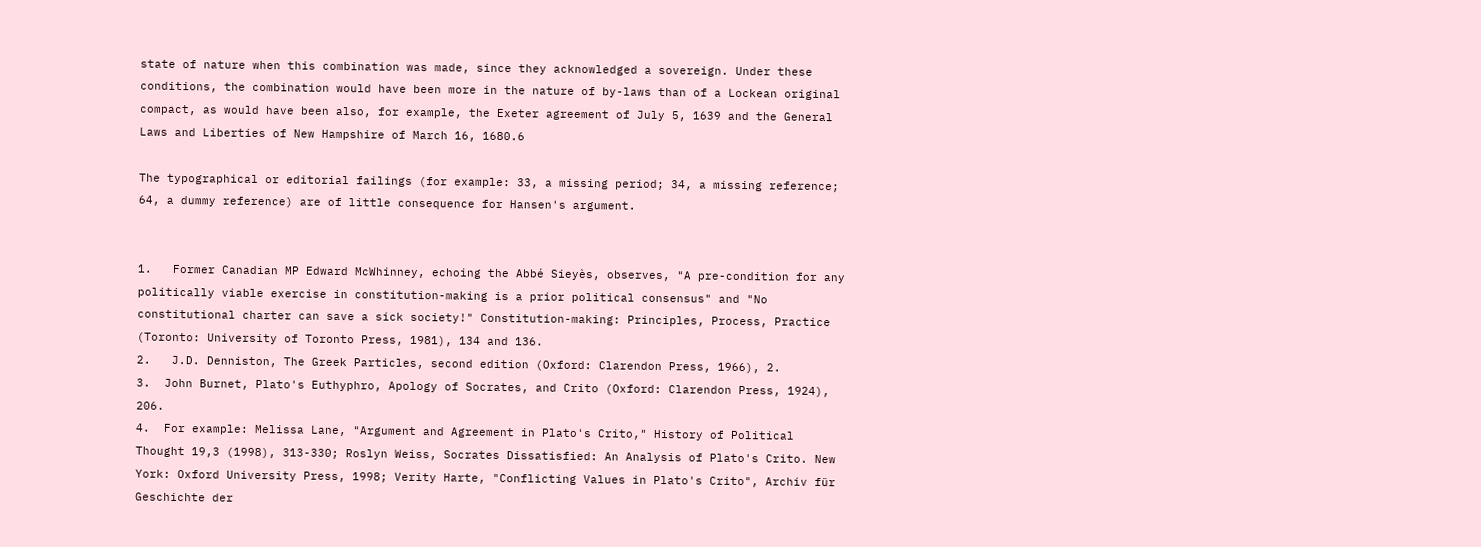state of nature when this combination was made, since they acknowledged a sovereign. Under these conditions, the combination would have been more in the nature of by-laws than of a Lockean original compact, as would have been also, for example, the Exeter agreement of July 5, 1639 and the General Laws and Liberties of New Hampshire of March 16, 1680.6

The typographical or editorial failings (for example: 33, a missing period; 34, a missing reference; 64, a dummy reference) are of little consequence for Hansen's argument.


1.   Former Canadian MP Edward McWhinney, echoing the Abbé Sieyès, observes, "A pre-condition for any politically viable exercise in constitution-making is a prior political consensus" and "No constitutional charter can save a sick society!" Constitution-making: Principles, Process, Practice (Toronto: University of Toronto Press, 1981), 134 and 136.
2.   J.D. Denniston, The Greek Particles, second edition (Oxford: Clarendon Press, 1966), 2.
3.  John Burnet, Plato's Euthyphro, Apology of Socrates, and Crito (Oxford: Clarendon Press, 1924), 206.
4.  For example: Melissa Lane, "Argument and Agreement in Plato's Crito," History of Political Thought 19,3 (1998), 313-330; Roslyn Weiss, Socrates Dissatisfied: An Analysis of Plato's Crito. New York: Oxford University Press, 1998; Verity Harte, "Conflicting Values in Plato's Crito", Archiv für Geschichte der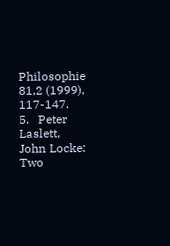Philosophie 81,2 (1999), 117-147.
5.   Peter Laslett, John Locke: Two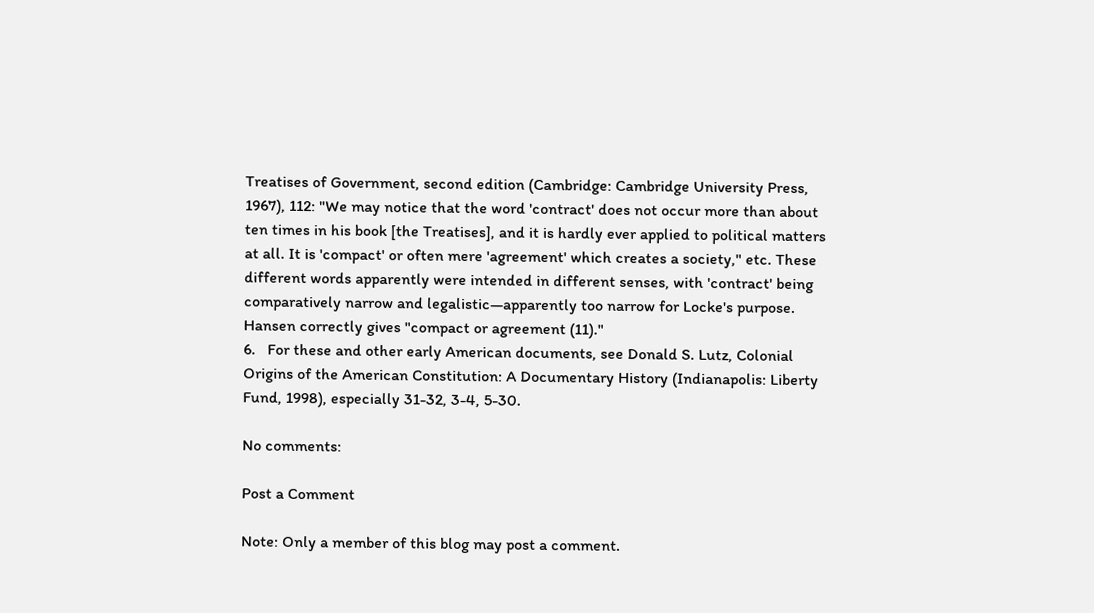Treatises of Government, second edition (Cambridge: Cambridge University Press, 1967), 112: "We may notice that the word 'contract' does not occur more than about ten times in his book [the Treatises], and it is hardly ever applied to political matters at all. It is 'compact' or often mere 'agreement' which creates a society," etc. These different words apparently were intended in different senses, with 'contract' being comparatively narrow and legalistic—apparently too narrow for Locke's purpose. Hansen correctly gives "compact or agreement (11)."
6.   For these and other early American documents, see Donald S. Lutz, Colonial Origins of the American Constitution: A Documentary History (Indianapolis: Liberty Fund, 1998), especially 31-32, 3-4, 5-30.

No comments:

Post a Comment

Note: Only a member of this blog may post a comment.